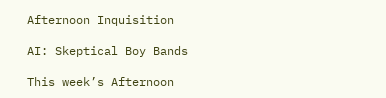Afternoon Inquisition

AI: Skeptical Boy Bands

This week’s Afternoon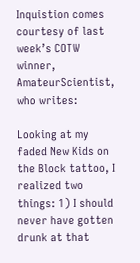Inquistion comes courtesy of last week’s COTW winner, AmateurScientist, who writes:

Looking at my faded New Kids on the Block tattoo, I realized two
things: 1) I should never have gotten drunk at that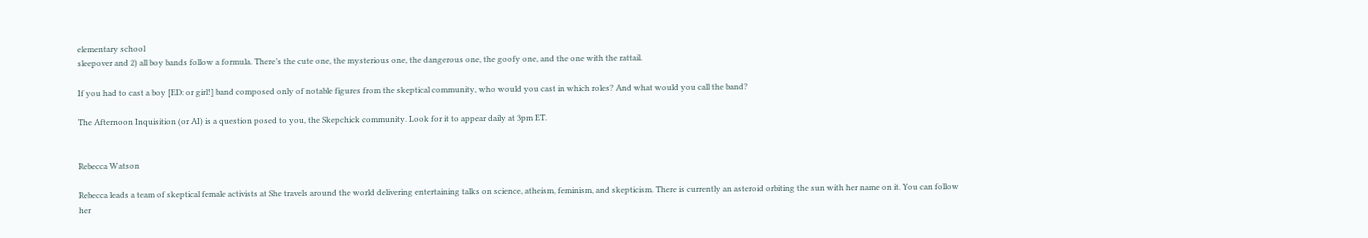elementary school
sleepover and 2) all boy bands follow a formula. There’s the cute one, the mysterious one, the dangerous one, the goofy one, and the one with the rattail.

If you had to cast a boy [ED: or girl!] band composed only of notable figures from the skeptical community, who would you cast in which roles? And what would you call the band?

The Afternoon Inquisition (or AI) is a question posed to you, the Skepchick community. Look for it to appear daily at 3pm ET.


Rebecca Watson

Rebecca leads a team of skeptical female activists at She travels around the world delivering entertaining talks on science, atheism, feminism, and skepticism. There is currently an asteroid orbiting the sun with her name on it. You can follow her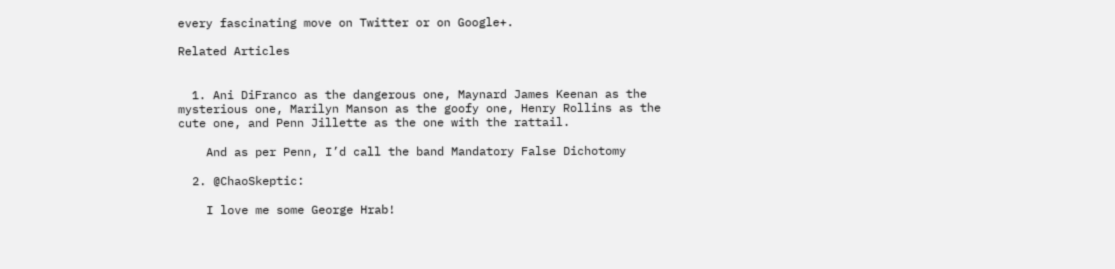every fascinating move on Twitter or on Google+.

Related Articles


  1. Ani DiFranco as the dangerous one, Maynard James Keenan as the mysterious one, Marilyn Manson as the goofy one, Henry Rollins as the cute one, and Penn Jillette as the one with the rattail.

    And as per Penn, I’d call the band Mandatory False Dichotomy

  2. @ChaoSkeptic:

    I love me some George Hrab!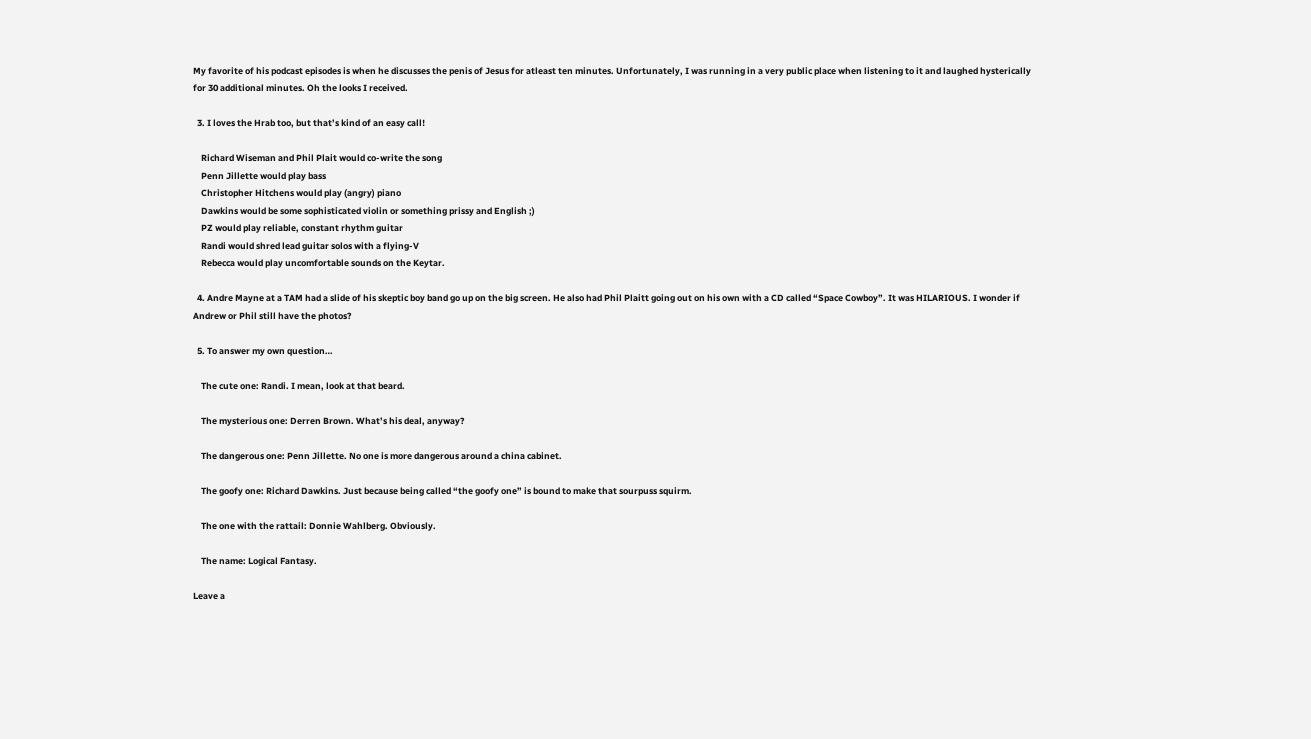My favorite of his podcast episodes is when he discusses the penis of Jesus for atleast ten minutes. Unfortunately, I was running in a very public place when listening to it and laughed hysterically for 30 additional minutes. Oh the looks I received.

  3. I loves the Hrab too, but that’s kind of an easy call!

    Richard Wiseman and Phil Plait would co-write the song
    Penn Jillette would play bass
    Christopher Hitchens would play (angry) piano
    Dawkins would be some sophisticated violin or something prissy and English ;)
    PZ would play reliable, constant rhythm guitar
    Randi would shred lead guitar solos with a flying-V
    Rebecca would play uncomfortable sounds on the Keytar.

  4. Andre Mayne at a TAM had a slide of his skeptic boy band go up on the big screen. He also had Phil Plaitt going out on his own with a CD called “Space Cowboy”. It was HILARIOUS. I wonder if Andrew or Phil still have the photos?

  5. To answer my own question…

    The cute one: Randi. I mean, look at that beard.

    The mysterious one: Derren Brown. What’s his deal, anyway?

    The dangerous one: Penn Jillette. No one is more dangerous around a china cabinet.

    The goofy one: Richard Dawkins. Just because being called “the goofy one” is bound to make that sourpuss squirm.

    The one with the rattail: Donnie Wahlberg. Obviously.

    The name: Logical Fantasy.

Leave a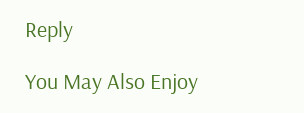Reply

You May Also Enjoy